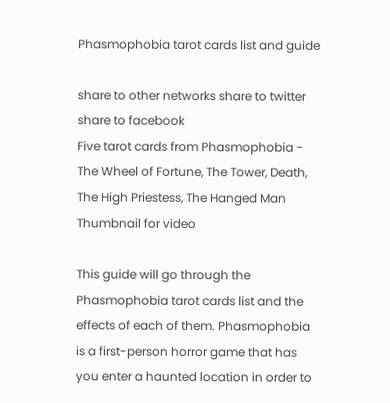Phasmophobia tarot cards list and guide

share to other networks share to twitter share to facebook
Five tarot cards from Phasmophobia - The Wheel of Fortune, The Tower, Death, The High Priestess, The Hanged Man
Thumbnail for video

This guide will go through the Phasmophobia tarot cards list and the effects of each of them. Phasmophobia is a first-person horror game that has you enter a haunted location in order to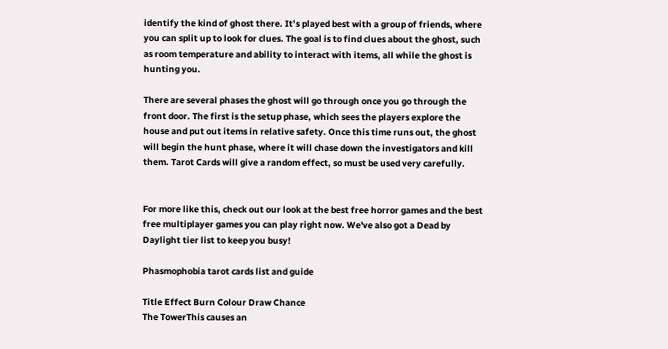identify the kind of ghost there. It’s played best with a group of friends, where you can split up to look for clues. The goal is to find clues about the ghost, such as room temperature and ability to interact with items, all while the ghost is hunting you.

There are several phases the ghost will go through once you go through the front door. The first is the setup phase, which sees the players explore the house and put out items in relative safety. Once this time runs out, the ghost will begin the hunt phase, where it will chase down the investigators and kill them. Tarot Cards will give a random effect, so must be used very carefully.


For more like this, check out our look at the best free horror games and the best free multiplayer games you can play right now. We've also got a Dead by Daylight tier list to keep you busy!

Phasmophobia tarot cards list and guide

Title Effect Burn Colour Draw Chance
The TowerThis causes an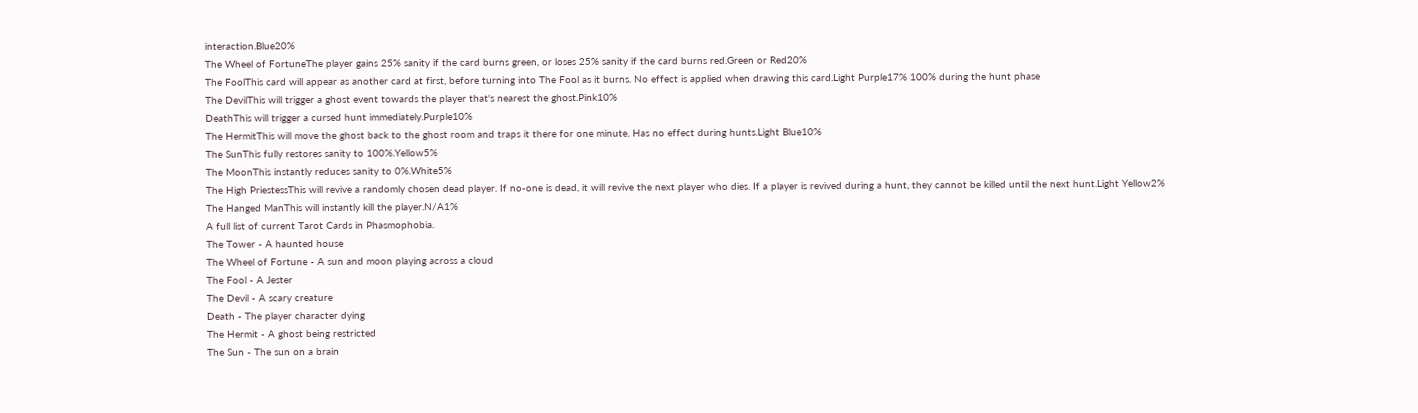interaction.Blue20%
The Wheel of FortuneThe player gains 25% sanity if the card burns green, or loses 25% sanity if the card burns red.Green or Red20%
The FoolThis card will appear as another card at first, before turning into The Fool as it burns. No effect is applied when drawing this card.Light Purple17% 100% during the hunt phase
The DevilThis will trigger a ghost event towards the player that's nearest the ghost.Pink10%
DeathThis will trigger a cursed hunt immediately.Purple10%
The HermitThis will move the ghost back to the ghost room and traps it there for one minute. Has no effect during hunts.Light Blue10%
The SunThis fully restores sanity to 100%.Yellow5%
The MoonThis instantly reduces sanity to 0%.White5%
The High PriestessThis will revive a randomly chosen dead player. If no-one is dead, it will revive the next player who dies. If a player is revived during a hunt, they cannot be killed until the next hunt.Light Yellow2%
The Hanged ManThis will instantly kill the player.N/A1%
A full list of current Tarot Cards in Phasmophobia.
The Tower - A haunted house
The Wheel of Fortune - A sun and moon playing across a cloud
The Fool - A Jester
The Devil - A scary creature
Death - The player character dying
The Hermit - A ghost being restricted
The Sun - The sun on a brain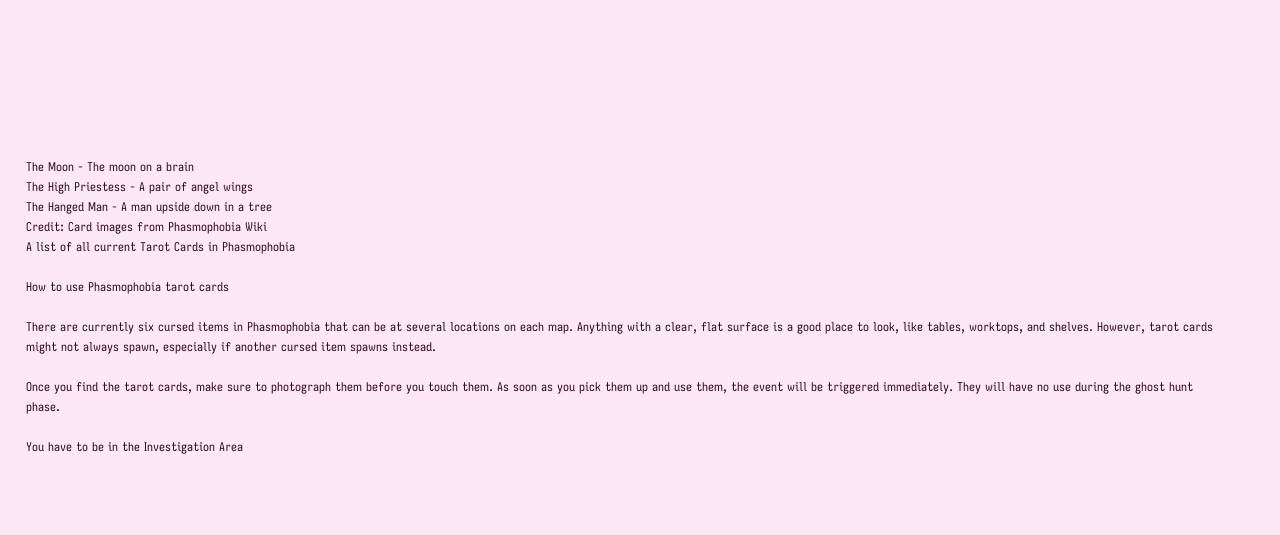The Moon - The moon on a brain
The High Priestess - A pair of angel wings
The Hanged Man - A man upside down in a tree
Credit: Card images from Phasmophobia Wiki
A list of all current Tarot Cards in Phasmophobia

How to use Phasmophobia tarot cards

There are currently six cursed items in Phasmophobia that can be at several locations on each map. Anything with a clear, flat surface is a good place to look, like tables, worktops, and shelves. However, tarot cards might not always spawn, especially if another cursed item spawns instead.

Once you find the tarot cards, make sure to photograph them before you touch them. As soon as you pick them up and use them, the event will be triggered immediately. They will have no use during the ghost hunt phase.

You have to be in the Investigation Area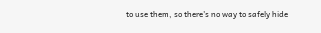to use them, so there's no way to safely hide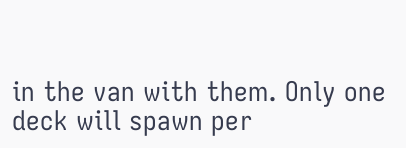in the van with them. Only one deck will spawn per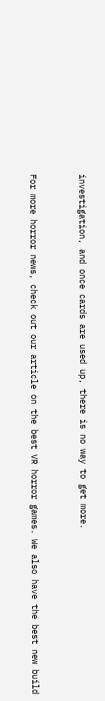investigation, and once cards are used up, there is no way to get more.


For more horror news, check out our article on the best VR horror games. We also have the best new build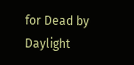for Dead by Daylight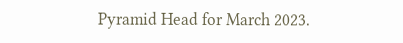Pyramid Head for March 2023.